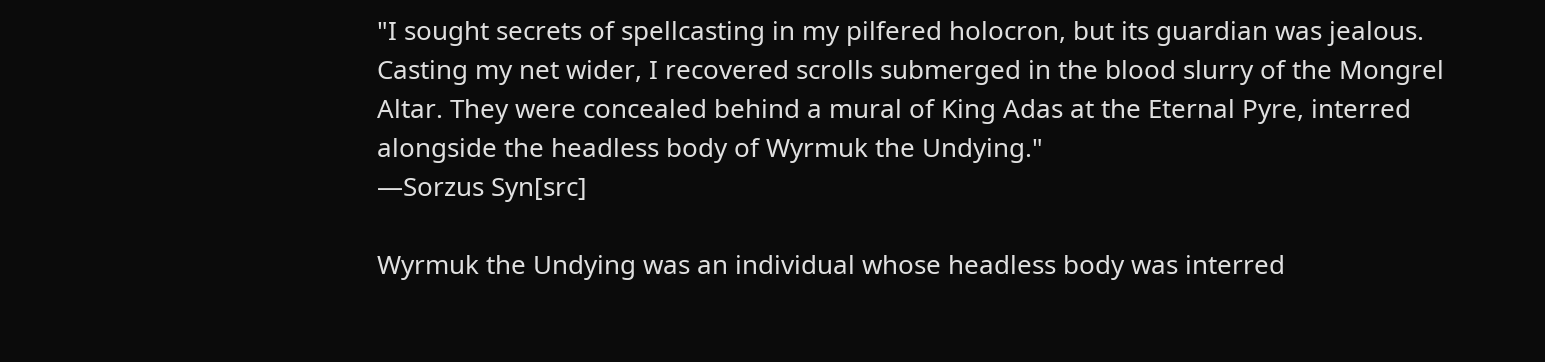"I sought secrets of spellcasting in my pilfered holocron, but its guardian was jealous. Casting my net wider, I recovered scrolls submerged in the blood slurry of the Mongrel Altar. They were concealed behind a mural of King Adas at the Eternal Pyre, interred alongside the headless body of Wyrmuk the Undying."
―Sorzus Syn[src]

Wyrmuk the Undying was an individual whose headless body was interred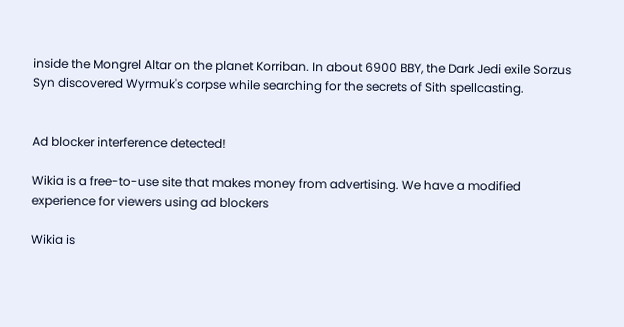inside the Mongrel Altar on the planet Korriban. In about 6900 BBY, the Dark Jedi exile Sorzus Syn discovered Wyrmuk's corpse while searching for the secrets of Sith spellcasting.


Ad blocker interference detected!

Wikia is a free-to-use site that makes money from advertising. We have a modified experience for viewers using ad blockers

Wikia is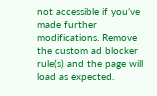not accessible if you’ve made further modifications. Remove the custom ad blocker rule(s) and the page will load as expected.